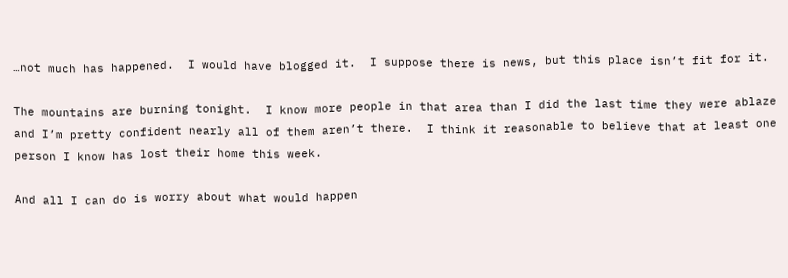…not much has happened.  I would have blogged it.  I suppose there is news, but this place isn’t fit for it.

The mountains are burning tonight.  I know more people in that area than I did the last time they were ablaze and I’m pretty confident nearly all of them aren’t there.  I think it reasonable to believe that at least one person I know has lost their home this week.

And all I can do is worry about what would happen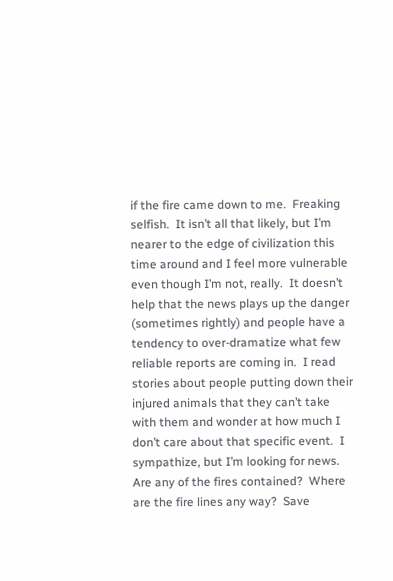if the fire came down to me.  Freaking selfish.  It isn’t all that likely, but I’m nearer to the edge of civilization this time around and I feel more vulnerable even though I’m not, really.  It doesn’t help that the news plays up the danger (sometimes rightly) and people have a tendency to over-dramatize what few reliable reports are coming in.  I read stories about people putting down their injured animals that they can’t take with them and wonder at how much I don’t care about that specific event.  I sympathize, but I’m looking for news.  Are any of the fires contained?  Where are the fire lines any way?  Save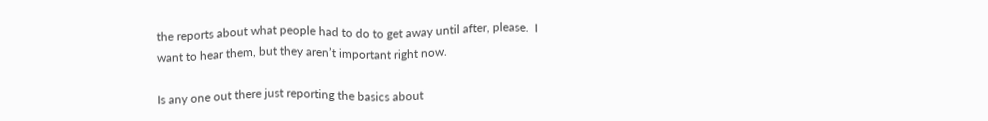the reports about what people had to do to get away until after, please.  I want to hear them, but they aren’t important right now.

Is any one out there just reporting the basics about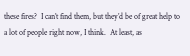these fires?  I can’t find them, but they’d be of great help to a lot of people right now, I think.  At least, as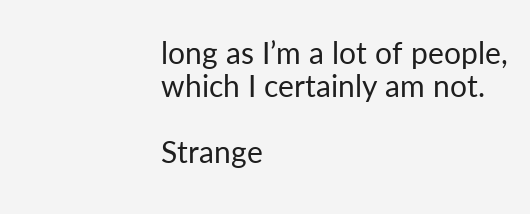long as I’m a lot of people, which I certainly am not.

Strange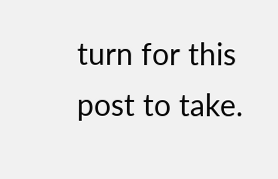turn for this post to take.